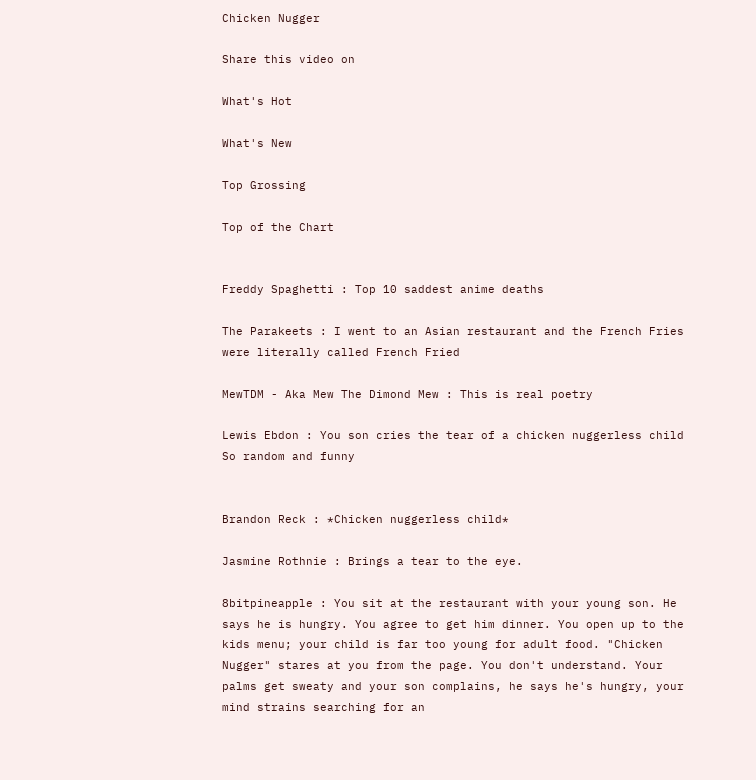Chicken Nugger

Share this video on

What's Hot

What's New

Top Grossing

Top of the Chart


Freddy Spaghetti : Top 10 saddest anime deaths

The Parakeets : I went to an Asian restaurant and the French Fries were literally called French Fried

MewTDM - Aka Mew The Dimond Mew : This is real poetry

Lewis Ebdon : You son cries the tear of a chicken nuggerless child So random and funny


Brandon Reck : *Chicken nuggerless child*

Jasmine Rothnie : Brings a tear to the eye.

8bitpineapple : You sit at the restaurant with your young son. He says he is hungry. You agree to get him dinner. You open up to the kids menu; your child is far too young for adult food. "Chicken Nugger" stares at you from the page. You don't understand. Your palms get sweaty and your son complains, he says he's hungry, your mind strains searching for an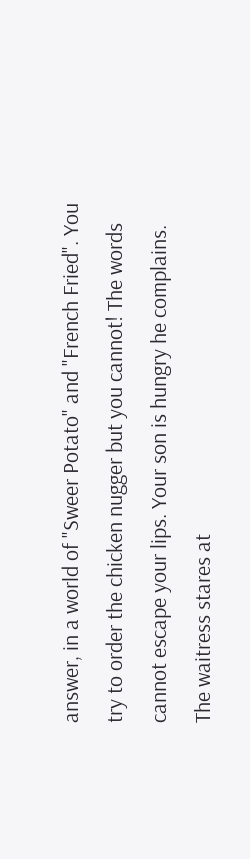answer, in a world of "Sweer Potato" and "French Fried". You try to order the chicken nugger but you cannot! The words cannot escape your lips. Your son is hungry he complains. The waitress stares at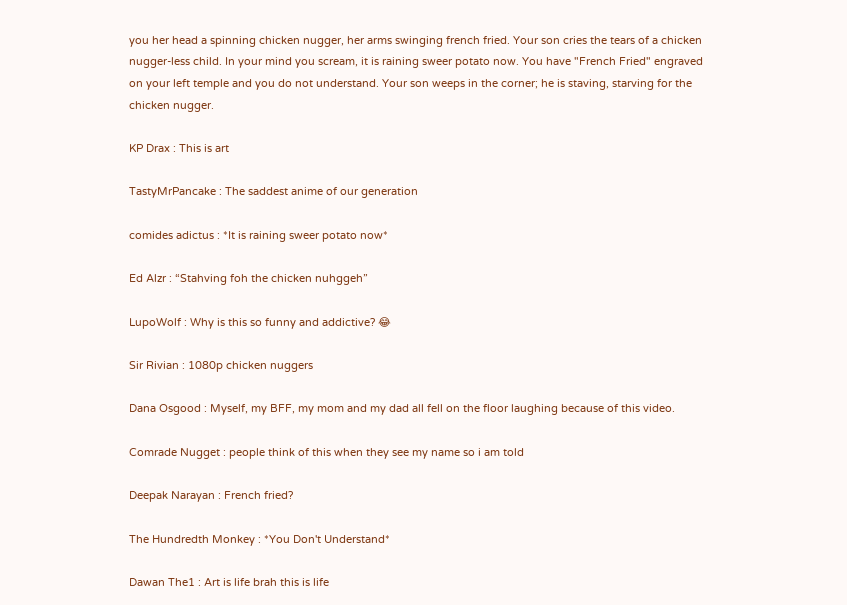you her head a spinning chicken nugger, her arms swinging french fried. Your son cries the tears of a chicken nugger-less child. In your mind you scream, it is raining sweer potato now. You have "French Fried" engraved on your left temple and you do not understand. Your son weeps in the corner; he is staving, starving for the chicken nugger.

KP Drax : This is art

TastyMrPancake : The saddest anime of our generation

comides adictus : *It is raining sweer potato now*

Ed Alzr : “Stahving foh the chicken nuhggeh”

LupoWolf : Why is this so funny and addictive? 😂

Sir Rivian : 1080p chicken nuggers

Dana Osgood : Myself, my BFF, my mom and my dad all fell on the floor laughing because of this video.

Comrade Nugget : people think of this when they see my name so i am told

Deepak Narayan : French fried?

The Hundredth Monkey : *You Don't Understand*

Dawan The1 : Art is life brah this is life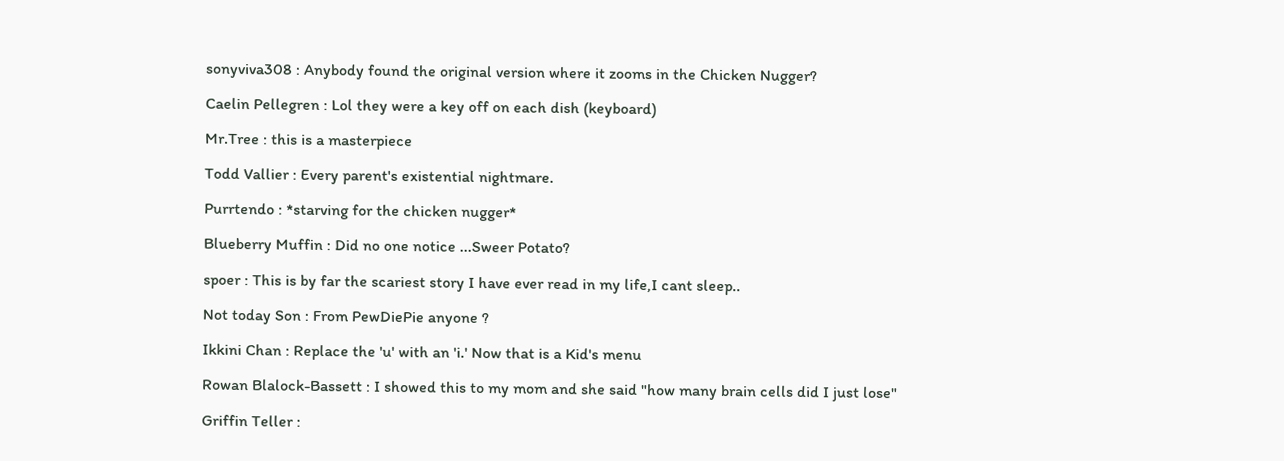sonyviva308 : Anybody found the original version where it zooms in the Chicken Nugger?

Caelin Pellegren : Lol they were a key off on each dish (keyboard)

Mr.Tree : this is a masterpiece

Todd Vallier : Every parent's existential nightmare.

Purrtendo : *starving for the chicken nugger*

Blueberry Muffin : Did no one notice ...Sweer Potato?

spoer : This is by far the scariest story I have ever read in my life,I cant sleep..

Not today Son : From PewDiePie anyone ?

Ikkini Chan : Replace the 'u' with an 'i.' Now that is a Kid's menu

Rowan Blalock-Bassett : I showed this to my mom and she said "how many brain cells did I just lose"

Griffin Teller :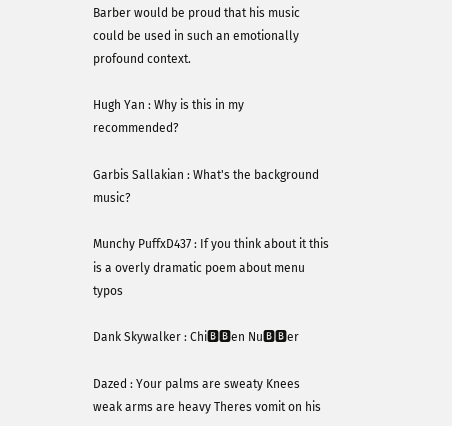Barber would be proud that his music could be used in such an emotionally profound context.

Hugh Yan : Why is this in my recommended?

Garbis Sallakian : What's the background music?

Munchy PuffxD437 : If you think about it this is a overly dramatic poem about menu typos

Dank Skywalker : Chi🅱🅱en Nu🅱🅱er

Dazed : Your palms are sweaty Knees weak arms are heavy Theres vomit on his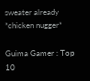sweater already *chicken nugger*

Guima Gamer : Top 10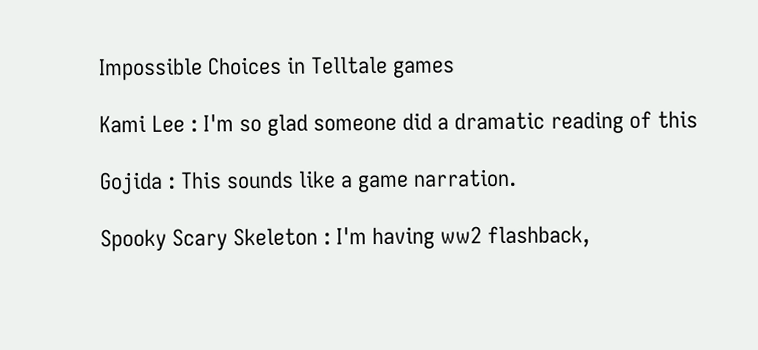Impossible Choices in Telltale games

Kami Lee : I'm so glad someone did a dramatic reading of this

Gojida : This sounds like a game narration.

Spooky Scary Skeleton : I'm having ww2 flashback,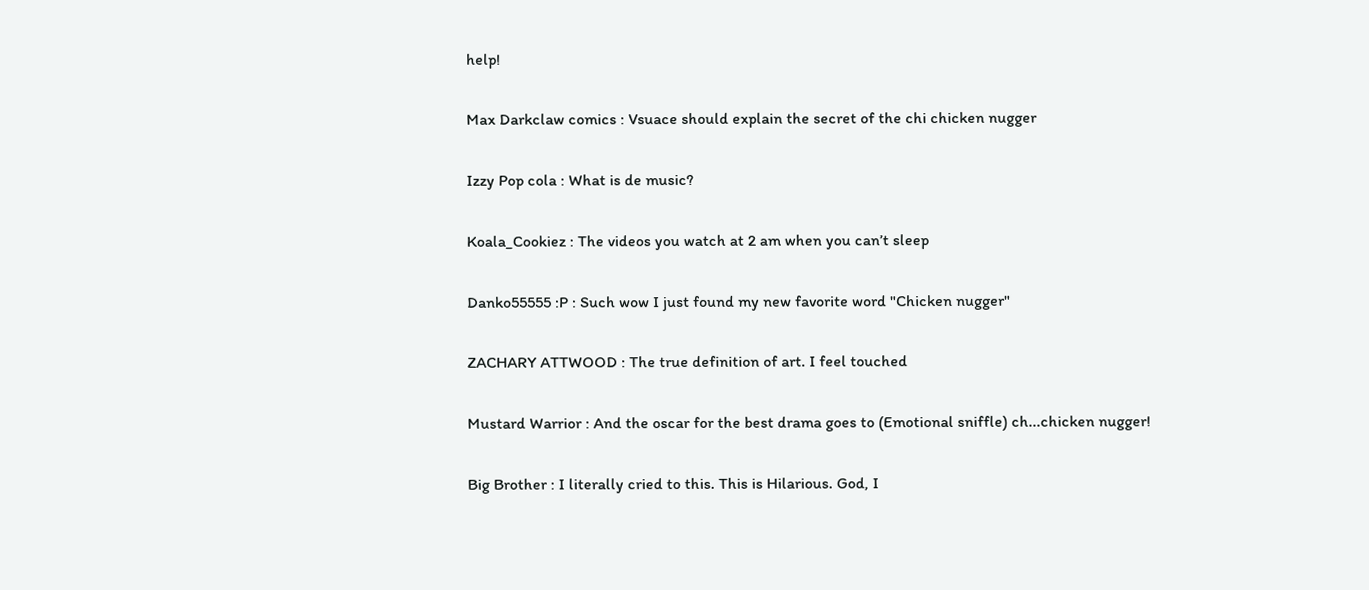help!

Max Darkclaw comics : Vsuace should explain the secret of the chi chicken nugger

Izzy Pop cola : What is de music?

Koala_Cookiez : The videos you watch at 2 am when you can’t sleep

Danko55555 :P : Such wow I just found my new favorite word "Chicken nugger"

ZACHARY ATTWOOD : The true definition of art. I feel touched

Mustard Warrior : And the oscar for the best drama goes to (Emotional sniffle) ch...chicken nugger!

Big Brother : I literally cried to this. This is Hilarious. God, I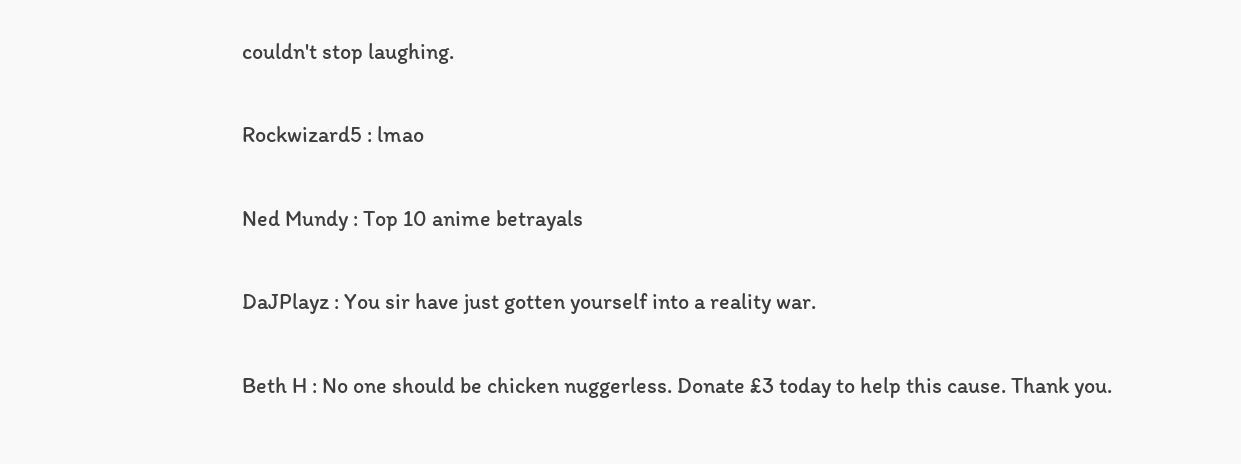couldn't stop laughing.

Rockwizard5 : lmao

Ned Mundy : Top 10 anime betrayals

DaJPlayz : You sir have just gotten yourself into a reality war.

Beth H : No one should be chicken nuggerless. Donate £3 today to help this cause. Thank you.